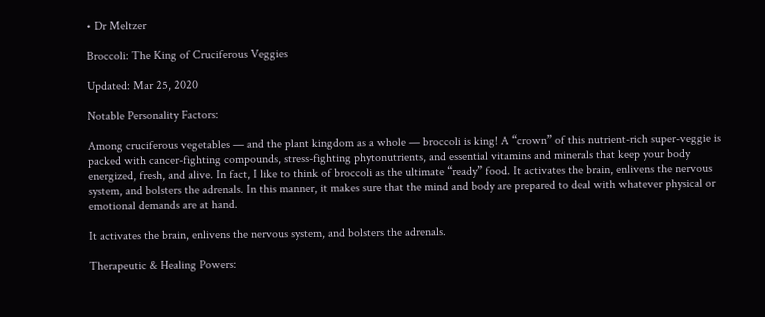• Dr Meltzer

Broccoli: The King of Cruciferous Veggies

Updated: Mar 25, 2020

Notable Personality Factors:

Among cruciferous vegetables — and the plant kingdom as a whole — broccoli is king! A “crown” of this nutrient-rich super-veggie is packed with cancer-fighting compounds, stress-fighting phytonutrients, and essential vitamins and minerals that keep your body energized, fresh, and alive. In fact, I like to think of broccoli as the ultimate “ready” food. It activates the brain, enlivens the nervous system, and bolsters the adrenals. In this manner, it makes sure that the mind and body are prepared to deal with whatever physical or emotional demands are at hand.

It activates the brain, enlivens the nervous system, and bolsters the adrenals.

Therapeutic & Healing Powers: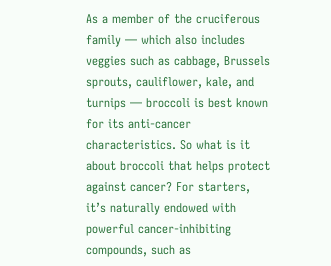As a member of the cruciferous family — which also includes veggies such as cabbage, Brussels sprouts, cauliflower, kale, and turnips — broccoli is best known for its anti-cancer characteristics. So what is it about broccoli that helps protect against cancer? For starters, it’s naturally endowed with powerful cancer-inhibiting compounds, such as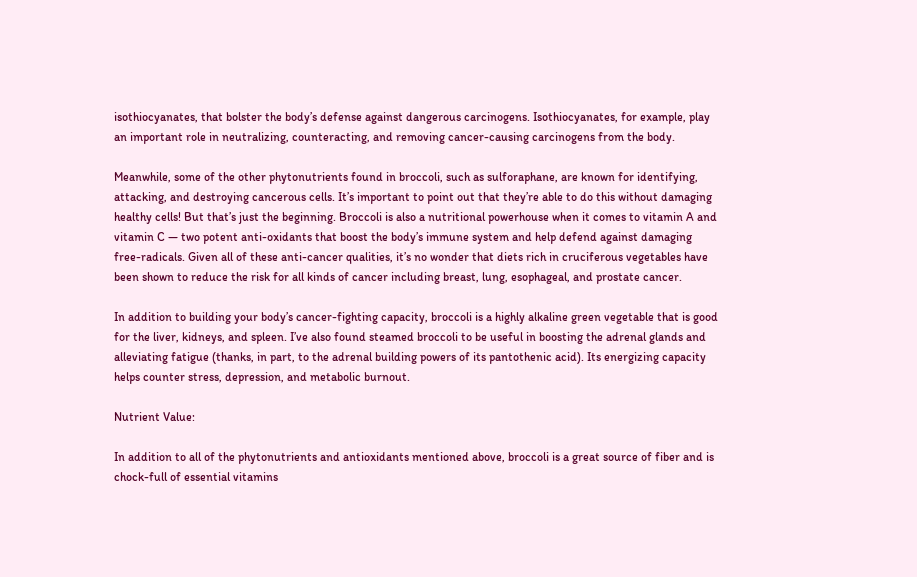isothiocyanates, that bolster the body’s defense against dangerous carcinogens. Isothiocyanates, for example, play an important role in neutralizing, counteracting, and removing cancer-causing carcinogens from the body.

Meanwhile, some of the other phytonutrients found in broccoli, such as sulforaphane, are known for identifying, attacking, and destroying cancerous cells. It’s important to point out that they’re able to do this without damaging healthy cells! But that’s just the beginning. Broccoli is also a nutritional powerhouse when it comes to vitamin A and vitamin C — two potent anti-oxidants that boost the body’s immune system and help defend against damaging free-radicals. Given all of these anti-cancer qualities, it’s no wonder that diets rich in cruciferous vegetables have been shown to reduce the risk for all kinds of cancer including breast, lung, esophageal, and prostate cancer.

In addition to building your body’s cancer-fighting capacity, broccoli is a highly alkaline green vegetable that is good for the liver, kidneys, and spleen. I’ve also found steamed broccoli to be useful in boosting the adrenal glands and alleviating fatigue (thanks, in part, to the adrenal building powers of its pantothenic acid). Its energizing capacity helps counter stress, depression, and metabolic burnout.

Nutrient Value:

In addition to all of the phytonutrients and antioxidants mentioned above, broccoli is a great source of fiber and is chock-full of essential vitamins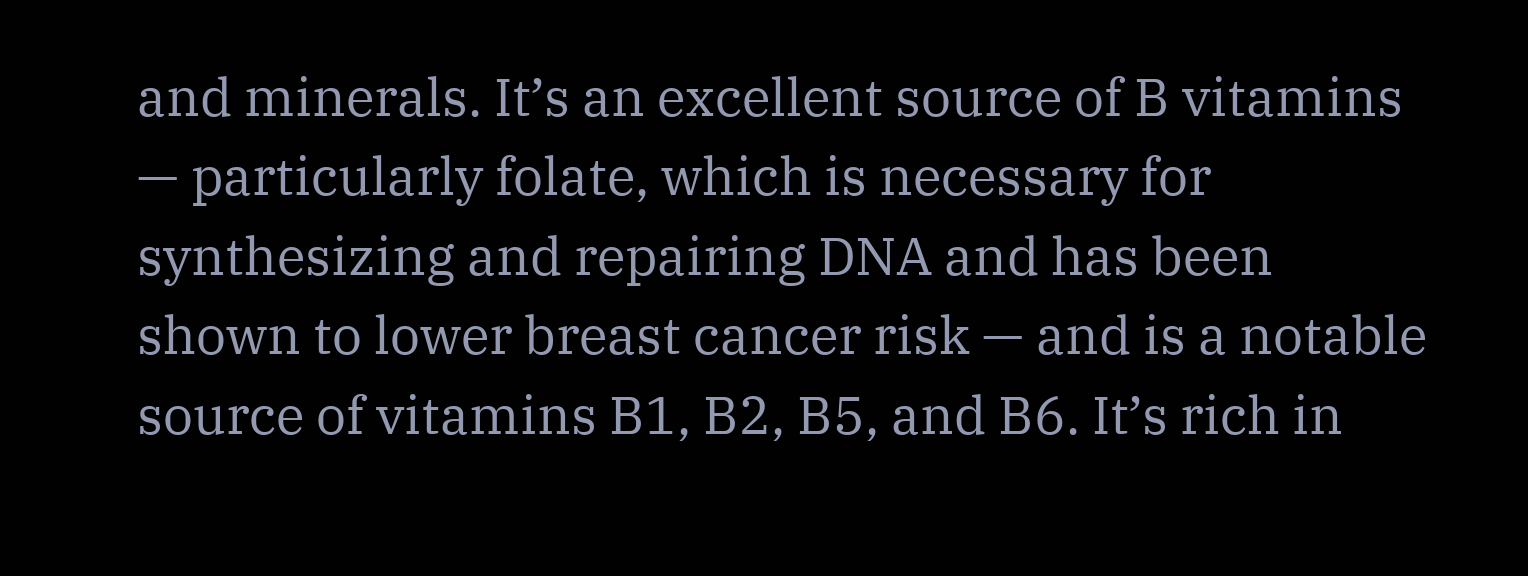and minerals. It’s an excellent source of B vitamins — particularly folate, which is necessary for synthesizing and repairing DNA and has been shown to lower breast cancer risk — and is a notable source of vitamins B1, B2, B5, and B6. It’s rich in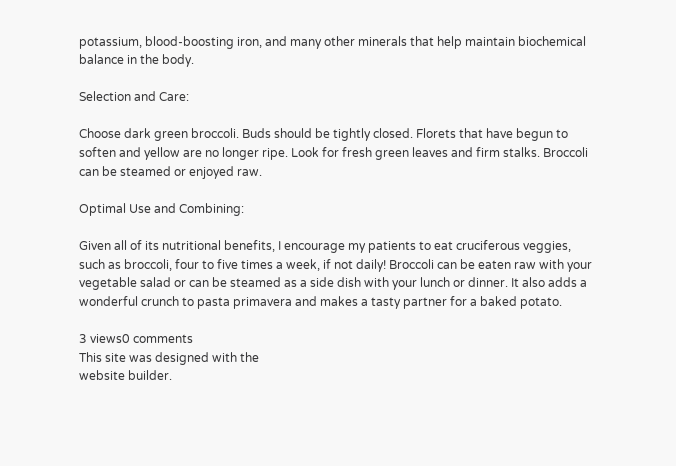potassium, blood-boosting iron, and many other minerals that help maintain biochemical balance in the body.

Selection and Care:

Choose dark green broccoli. Buds should be tightly closed. Florets that have begun to soften and yellow are no longer ripe. Look for fresh green leaves and firm stalks. Broccoli can be steamed or enjoyed raw.

Optimal Use and Combining:

Given all of its nutritional benefits, I encourage my patients to eat cruciferous veggies, such as broccoli, four to five times a week, if not daily! Broccoli can be eaten raw with your vegetable salad or can be steamed as a side dish with your lunch or dinner. It also adds a wonderful crunch to pasta primavera and makes a tasty partner for a baked potato.

3 views0 comments
This site was designed with the
website builder.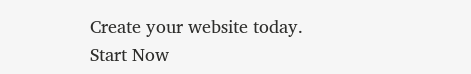Create your website today.
Start Now